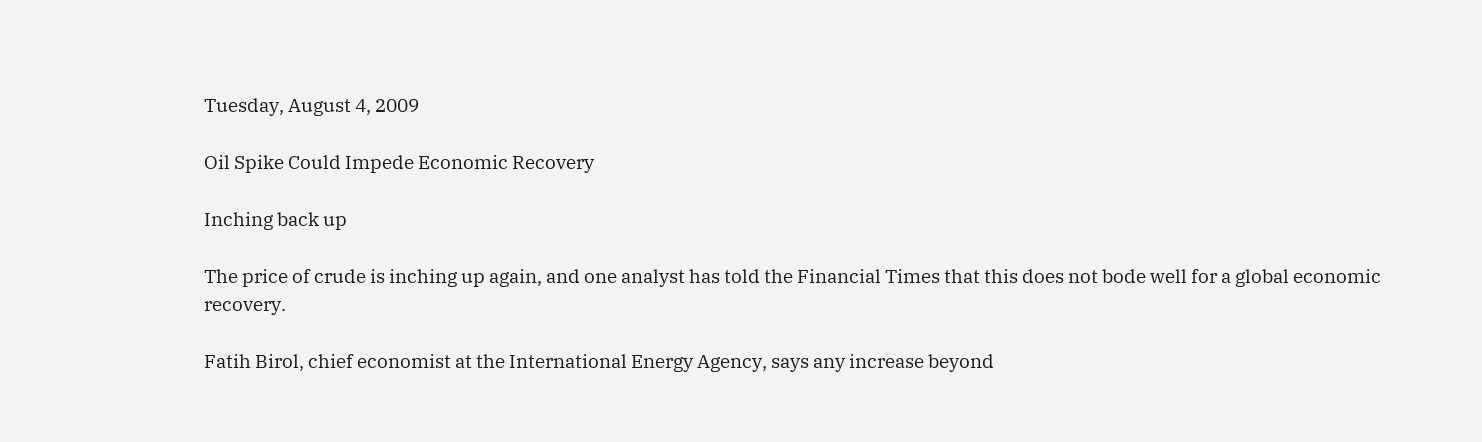Tuesday, August 4, 2009

Oil Spike Could Impede Economic Recovery

Inching back up

The price of crude is inching up again, and one analyst has told the Financial Times that this does not bode well for a global economic recovery.

Fatih Birol, chief economist at the International Energy Agency, says any increase beyond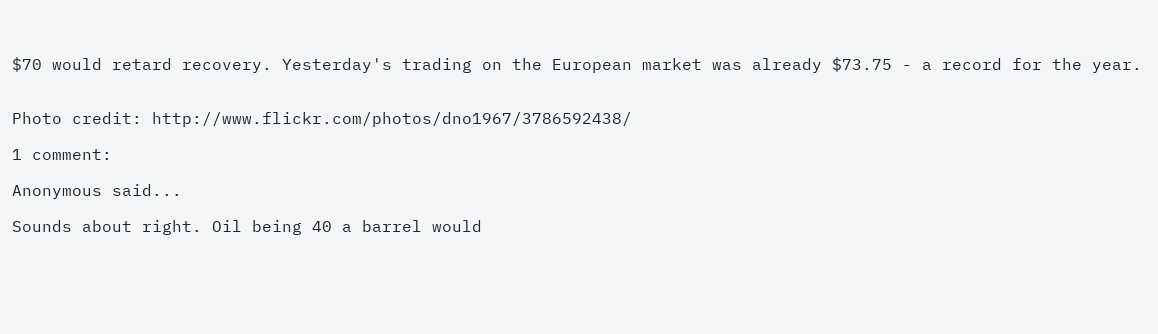$70 would retard recovery. Yesterday's trading on the European market was already $73.75 - a record for the year.


Photo credit: http://www.flickr.com/photos/dno1967/3786592438/

1 comment:

Anonymous said...

Sounds about right. Oil being 40 a barrel would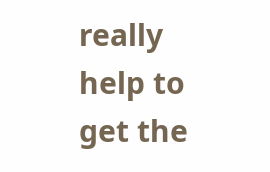really help to get the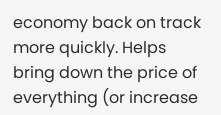economy back on track more quickly. Helps bring down the price of everything (or increase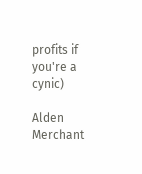profits if you're a cynic)

Alden Merchant